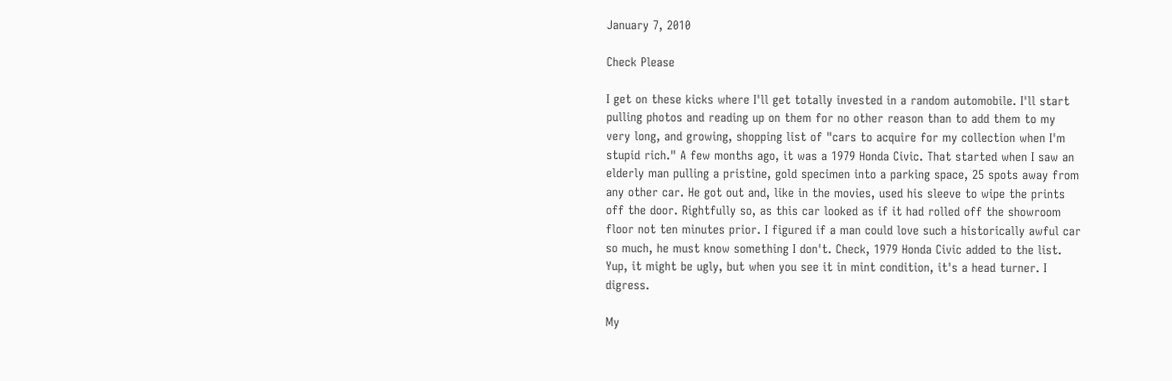January 7, 2010

Check Please

I get on these kicks where I'll get totally invested in a random automobile. I'll start pulling photos and reading up on them for no other reason than to add them to my very long, and growing, shopping list of "cars to acquire for my collection when I'm stupid rich." A few months ago, it was a 1979 Honda Civic. That started when I saw an elderly man pulling a pristine, gold specimen into a parking space, 25 spots away from any other car. He got out and, like in the movies, used his sleeve to wipe the prints off the door. Rightfully so, as this car looked as if it had rolled off the showroom floor not ten minutes prior. I figured if a man could love such a historically awful car so much, he must know something I don't. Check, 1979 Honda Civic added to the list. Yup, it might be ugly, but when you see it in mint condition, it's a head turner. I digress.

My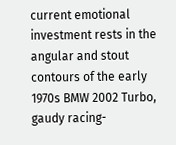current emotional investment rests in the angular and stout contours of the early 1970s BMW 2002 Turbo, gaudy racing-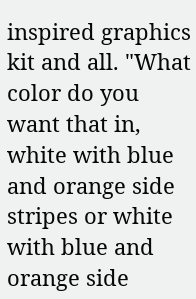inspired graphics kit and all. "What color do you want that in, white with blue and orange side stripes or white with blue and orange side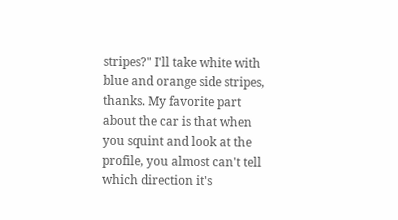stripes?" I'll take white with blue and orange side stripes, thanks. My favorite part about the car is that when you squint and look at the profile, you almost can't tell which direction it's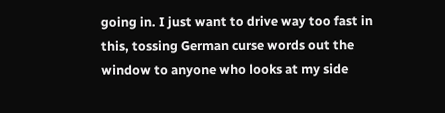going in. I just want to drive way too fast in this, tossing German curse words out the window to anyone who looks at my side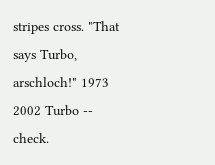stripes cross. "That says Turbo, arschloch!" 1973 2002 Turbo -- check.